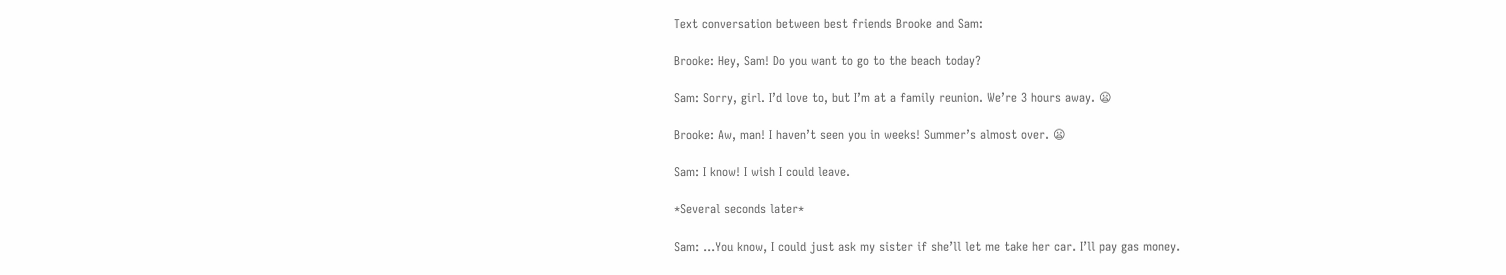Text conversation between best friends Brooke and Sam:

Brooke: Hey, Sam! Do you want to go to the beach today?

Sam: Sorry, girl. I’d love to, but I’m at a family reunion. We’re 3 hours away. 😦

Brooke: Aw, man! I haven’t seen you in weeks! Summer’s almost over. 😦

Sam: I know! I wish I could leave.

*Several seconds later*

Sam: …You know, I could just ask my sister if she’ll let me take her car. I’ll pay gas money.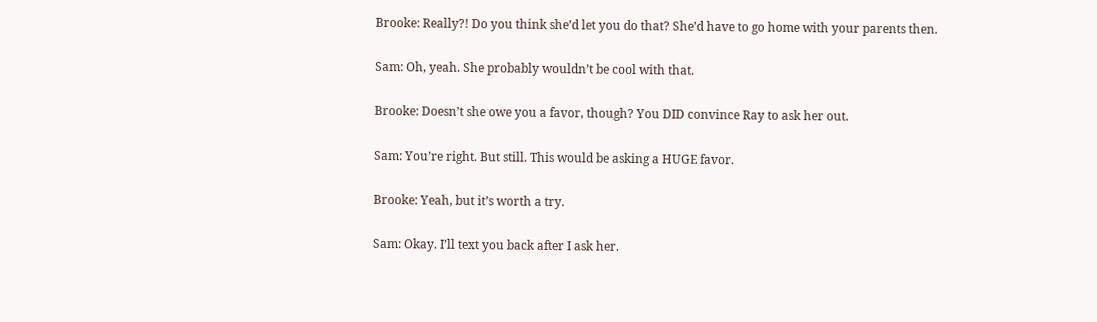Brooke: Really?! Do you think she’d let you do that? She’d have to go home with your parents then.

Sam: Oh, yeah. She probably wouldn’t be cool with that.

Brooke: Doesn’t she owe you a favor, though? You DID convince Ray to ask her out.

Sam: You’re right. But still. This would be asking a HUGE favor.

Brooke: Yeah, but it’s worth a try.

Sam: Okay. I’ll text you back after I ask her.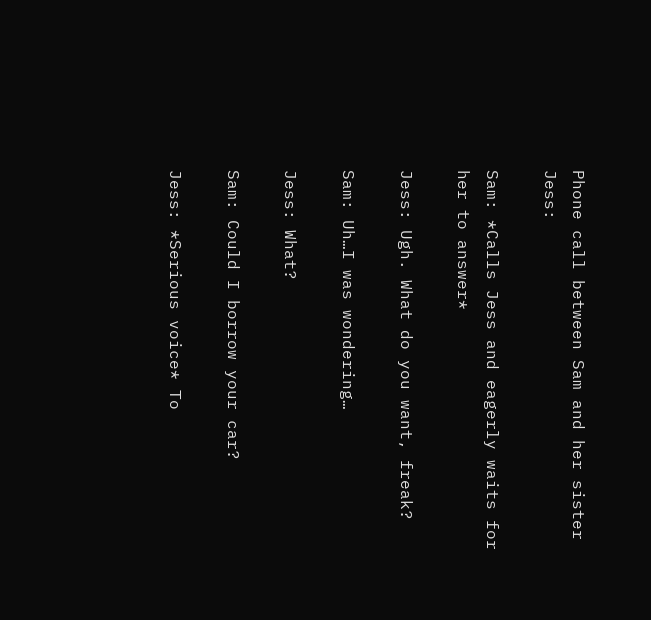Phone call between Sam and her sister Jess:

Sam: *Calls Jess and eagerly waits for her to answer*

Jess: Ugh. What do you want, freak?

Sam: Uh…I was wondering…

Jess: What?

Sam: Could I borrow your car?

Jess: *Serious voice* To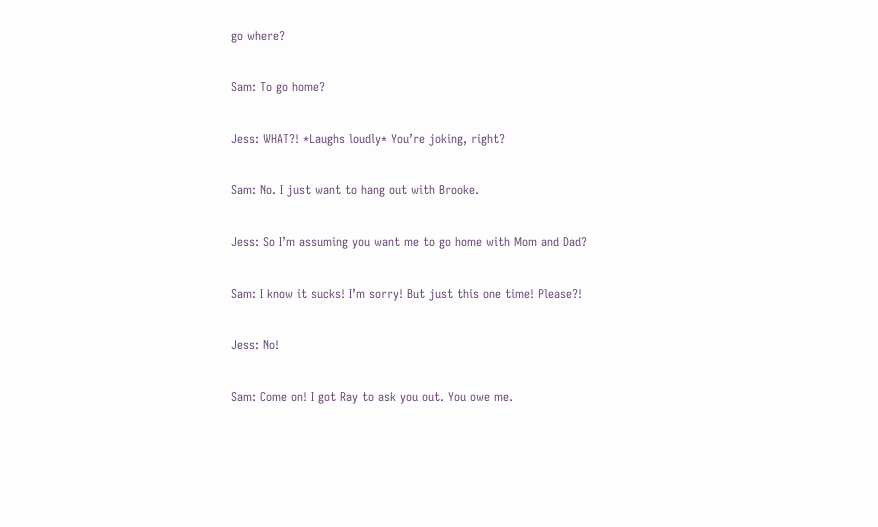go where?

Sam: To go home?

Jess: WHAT?! *Laughs loudly* You’re joking, right?

Sam: No. I just want to hang out with Brooke.

Jess: So I’m assuming you want me to go home with Mom and Dad?

Sam: I know it sucks! I’m sorry! But just this one time! Please?!

Jess: No!

Sam: Come on! I got Ray to ask you out. You owe me.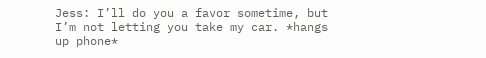Jess: I’ll do you a favor sometime, but I’m not letting you take my car. *hangs up phone*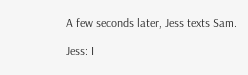A few seconds later, Jess texts Sam.

Jess: I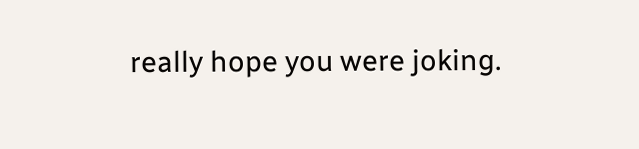really hope you were joking.